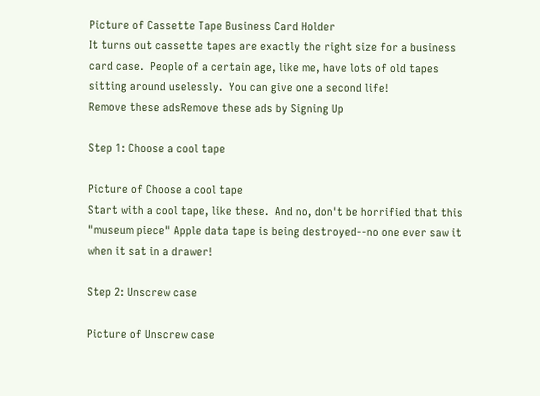Picture of Cassette Tape Business Card Holder
It turns out cassette tapes are exactly the right size for a business card case.  People of a certain age, like me, have lots of old tapes sitting around uselessly.  You can give one a second life!
Remove these adsRemove these ads by Signing Up

Step 1: Choose a cool tape

Picture of Choose a cool tape
Start with a cool tape, like these.  And no, don't be horrified that this "museum piece" Apple data tape is being destroyed--no one ever saw it when it sat in a drawer!

Step 2: Unscrew case

Picture of Unscrew case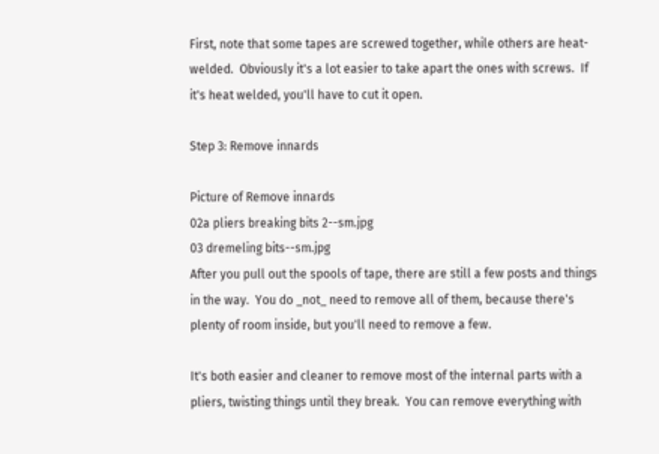First, note that some tapes are screwed together, while others are heat-welded.  Obviously it's a lot easier to take apart the ones with screws.  If it's heat welded, you'll have to cut it open.

Step 3: Remove innards

Picture of Remove innards
02a pliers breaking bits 2--sm.jpg
03 dremeling bits--sm.jpg
After you pull out the spools of tape, there are still a few posts and things in the way.  You do _not_ need to remove all of them, because there's plenty of room inside, but you'll need to remove a few.

It's both easier and cleaner to remove most of the internal parts with a pliers, twisting things until they break.  You can remove everything with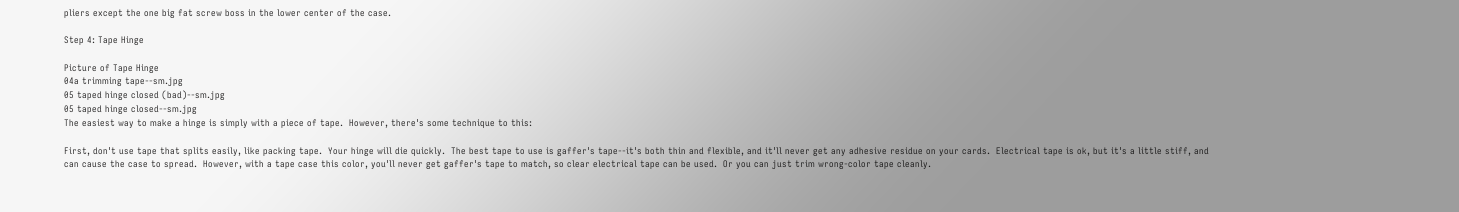pliers except the one big fat screw boss in the lower center of the case.

Step 4: Tape Hinge

Picture of Tape Hinge
04a trimming tape--sm.jpg
05 taped hinge closed (bad)--sm.jpg
05 taped hinge closed--sm.jpg
The easiest way to make a hinge is simply with a piece of tape.  However, there's some technique to this:

First, don't use tape that splits easily, like packing tape.  Your hinge will die quickly.  The best tape to use is gaffer's tape--it's both thin and flexible, and it'll never get any adhesive residue on your cards.  Electrical tape is ok, but it's a little stiff, and can cause the case to spread.  However, with a tape case this color, you'll never get gaffer's tape to match, so clear electrical tape can be used.  Or you can just trim wrong-color tape cleanly.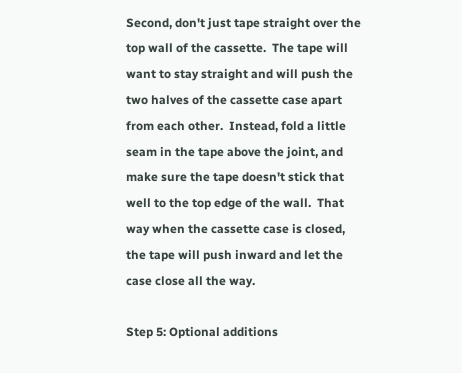Second, don't just tape straight over the top wall of the cassette.  The tape will want to stay straight and will push the two halves of the cassette case apart from each other.  Instead, fold a little seam in the tape above the joint, and make sure the tape doesn't stick that well to the top edge of the wall.  That way when the cassette case is closed, the tape will push inward and let the case close all the way.

Step 5: Optional additions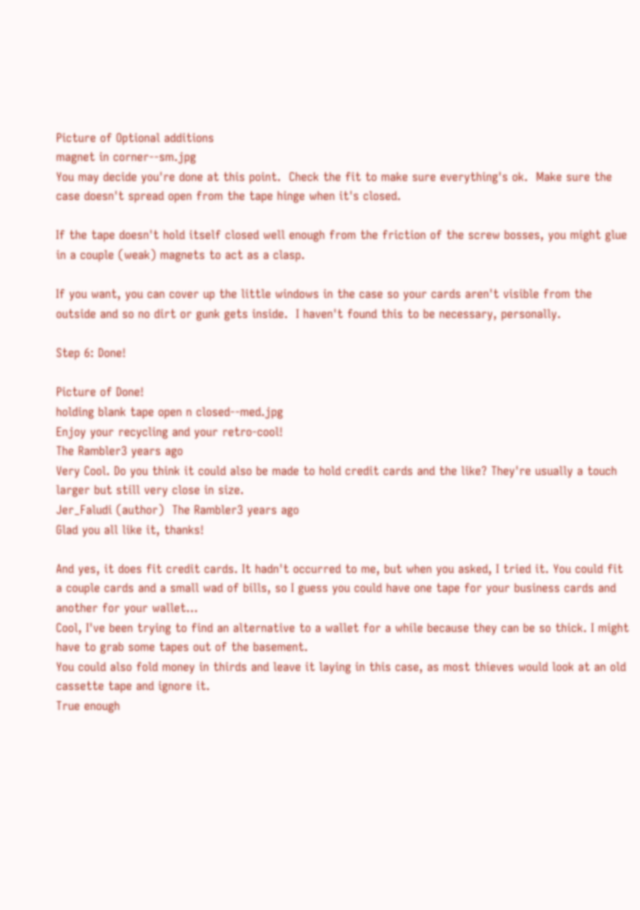Picture of Optional additions
magnet in corner--sm.jpg
You may decide you're done at this point.  Check the fit to make sure everything's ok.  Make sure the case doesn't spread open from the tape hinge when it's closed.

If the tape doesn't hold itself closed well enough from the friction of the screw bosses, you might glue in a couple (weak) magnets to act as a clasp.

If you want, you can cover up the little windows in the case so your cards aren't visible from the outside and so no dirt or gunk gets inside.  I haven't found this to be necessary, personally.

Step 6: Done!

Picture of Done!
holding blank tape open n closed--med.jpg
Enjoy your recycling and your retro-cool!
The Rambler3 years ago
Very Cool. Do you think it could also be made to hold credit cards and the like? They're usually a touch larger but still very close in size.
Jer_Faludi (author)  The Rambler3 years ago
Glad you all like it, thanks!

And yes, it does fit credit cards. It hadn't occurred to me, but when you asked, I tried it. You could fit a couple cards and a small wad of bills, so I guess you could have one tape for your business cards and another for your wallet...
Cool, I've been trying to find an alternative to a wallet for a while because they can be so thick. I might have to grab some tapes out of the basement.
You could also fold money in thirds and leave it laying in this case, as most thieves would look at an old cassette tape and ignore it.
True enough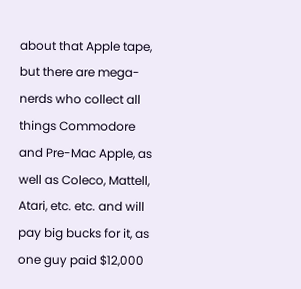about that Apple tape, but there are mega-nerds who collect all things Commodore and Pre-Mac Apple, as well as Coleco, Mattell, Atari, etc. etc. and will pay big bucks for it, as one guy paid $12,000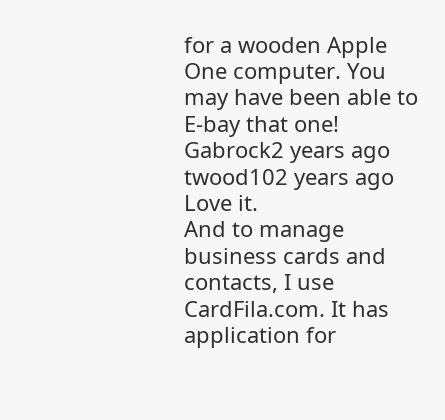for a wooden Apple One computer. You may have been able to E-bay that one!
Gabrock2 years ago
twood102 years ago
Love it.
And to manage business cards and contacts, I use CardFila.com. It has application for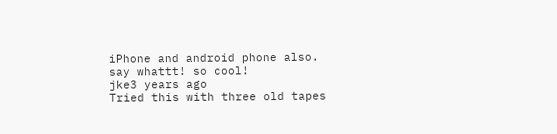iPhone and android phone also.
say whattt! so cool!
jke3 years ago
Tried this with three old tapes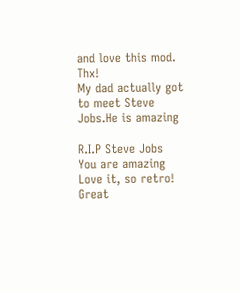and love this mod. Thx!
My dad actually got to meet Steve Jobs.He is amazing

R.I.P Steve Jobs
You are amazing
Love it, so retro!
Great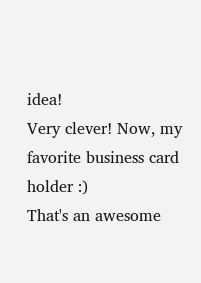idea!
Very clever! Now, my favorite business card holder :)
That's an awesome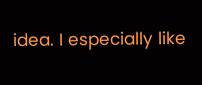idea. I especially like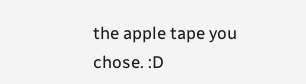the apple tape you chose. :D